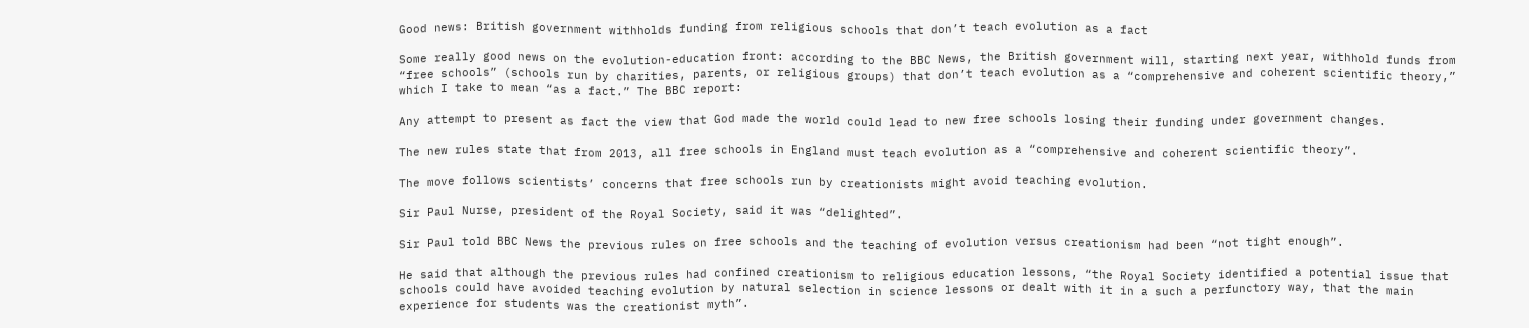Good news: British government withholds funding from religious schools that don’t teach evolution as a fact

Some really good news on the evolution-education front: according to the BBC News, the British government will, starting next year, withhold funds from “free schools” (schools run by charities, parents, or religious groups) that don’t teach evolution as a “comprehensive and coherent scientific theory,” which I take to mean “as a fact.” The BBC report:

Any attempt to present as fact the view that God made the world could lead to new free schools losing their funding under government changes.

The new rules state that from 2013, all free schools in England must teach evolution as a “comprehensive and coherent scientific theory”.

The move follows scientists’ concerns that free schools run by creationists might avoid teaching evolution.

Sir Paul Nurse, president of the Royal Society, said it was “delighted”.

Sir Paul told BBC News the previous rules on free schools and the teaching of evolution versus creationism had been “not tight enough”.

He said that although the previous rules had confined creationism to religious education lessons, “the Royal Society identified a potential issue that schools could have avoided teaching evolution by natural selection in science lessons or dealt with it in a such a perfunctory way, that the main experience for students was the creationist myth”.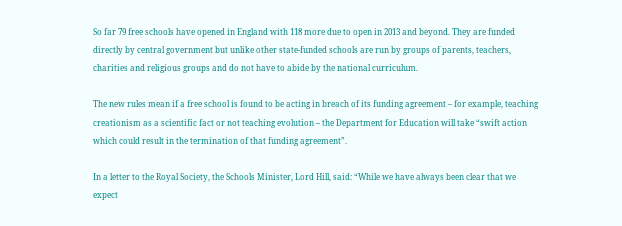So far 79 free schools have opened in England with 118 more due to open in 2013 and beyond. They are funded directly by central government but unlike other state-funded schools are run by groups of parents, teachers, charities and religious groups and do not have to abide by the national curriculum.

The new rules mean if a free school is found to be acting in breach of its funding agreement – for example, teaching creationism as a scientific fact or not teaching evolution – the Department for Education will take “swift action which could result in the termination of that funding agreement”.

In a letter to the Royal Society, the Schools Minister, Lord Hill, said: “While we have always been clear that we expect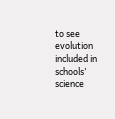to see evolution included in schools’ science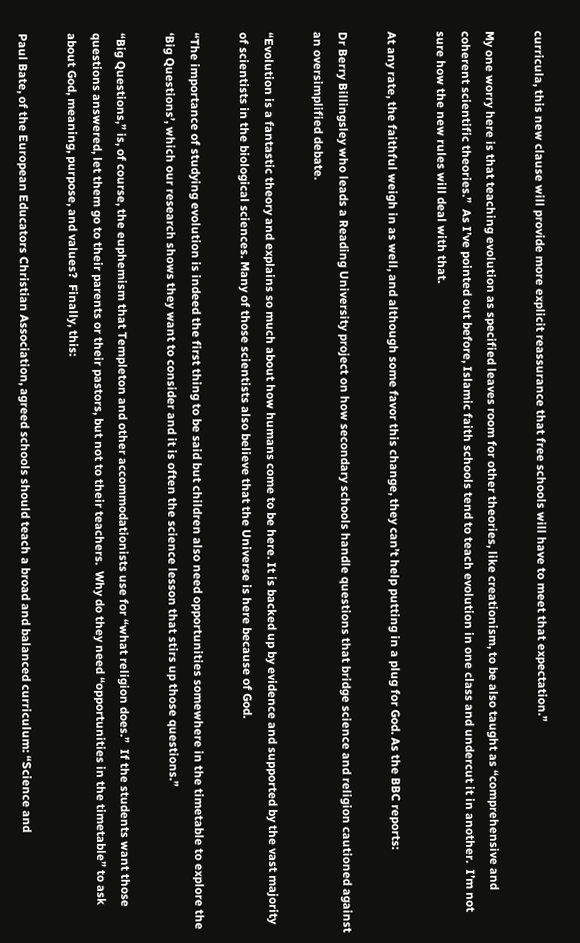curricula, this new clause will provide more explicit reassurance that free schools will have to meet that expectation.”

My one worry here is that teaching evolution as specified leaves room for other theories, like creationism, to be also taught as “comprehensive and coherent scientific theories.”  As I’ve pointed out before, Islamic faith schools tend to teach evolution in one class and undercut it in another.  I’m not sure how the new rules will deal with that.

At any rate, the faithful weigh in as well, and although some favor this change, they can’t help putting in a plug for God. As the BBC reports:

Dr Berry Billingsley who leads a Reading University project on how secondary schools handle questions that bridge science and religion cautioned against an oversimplified debate.

“Evolution is a fantastic theory and explains so much about how humans come to be here. It is backed up by evidence and supported by the vast majority of scientists in the biological sciences. Many of those scientists also believe that the Universe is here because of God.

“The importance of studying evolution is indeed the first thing to be said but children also need opportunities somewhere in the timetable to explore the ‘Big Questions’, which our research shows they want to consider and it is often the science lesson that stirs up those questions.”

“Big Questions,” is, of course, the euphemism that Templeton and other accommodationists use for “what religion does.”  If the students want those questions answered, let them go to their parents or their pastors, but not to their teachers.  Why do they need “opportunities in the timetable” to ask about God, meaning, purpose, and values?  Finally, this:

Paul Bate, of the European Educators Christian Association, agreed schools should teach a broad and balanced curriculum: “Science and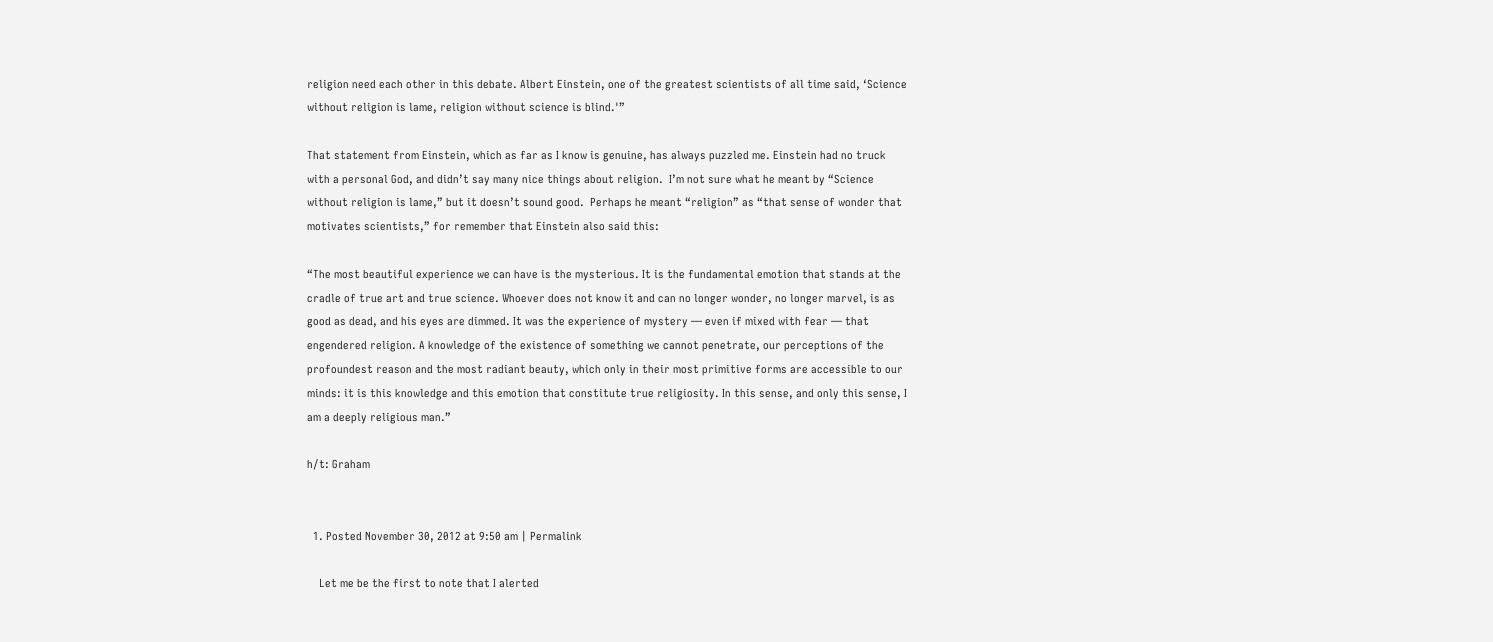religion need each other in this debate. Albert Einstein, one of the greatest scientists of all time said, ‘Science without religion is lame, religion without science is blind.'”

That statement from Einstein, which as far as I know is genuine, has always puzzled me. Einstein had no truck with a personal God, and didn’t say many nice things about religion.  I’m not sure what he meant by “Science without religion is lame,” but it doesn’t sound good.  Perhaps he meant “religion” as “that sense of wonder that motivates scientists,” for remember that Einstein also said this:

“The most beautiful experience we can have is the mysterious. It is the fundamental emotion that stands at the cradle of true art and true science. Whoever does not know it and can no longer wonder, no longer marvel, is as good as dead, and his eyes are dimmed. It was the experience of mystery — even if mixed with fear — that engendered religion. A knowledge of the existence of something we cannot penetrate, our perceptions of the profoundest reason and the most radiant beauty, which only in their most primitive forms are accessible to our minds: it is this knowledge and this emotion that constitute true religiosity. In this sense, and only this sense, I am a deeply religious man.”

h/t: Graham


  1. Posted November 30, 2012 at 9:50 am | Permalink

    Let me be the first to note that I alerted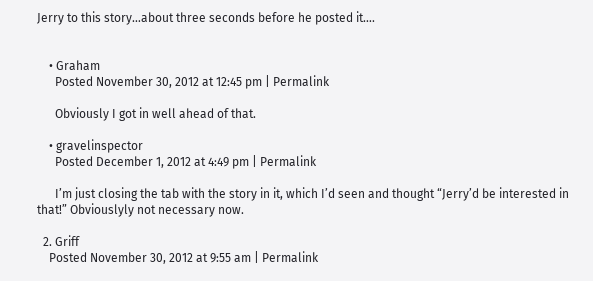Jerry to this story…about three seconds before he posted it….


    • Graham
      Posted November 30, 2012 at 12:45 pm | Permalink

      Obviously I got in well ahead of that.

    • gravelinspector
      Posted December 1, 2012 at 4:49 pm | Permalink

      I’m just closing the tab with the story in it, which I’d seen and thought “Jerry’d be interested in that!” Obviouslyly not necessary now.

  2. Griff
    Posted November 30, 2012 at 9:55 am | Permalink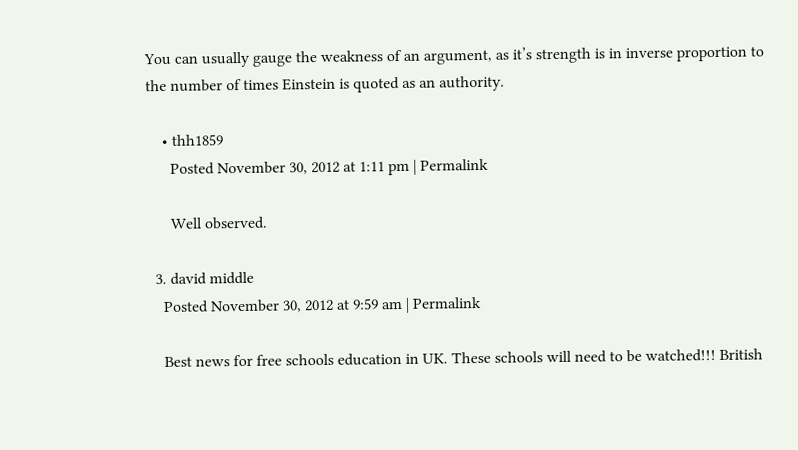You can usually gauge the weakness of an argument, as it’s strength is in inverse proportion to the number of times Einstein is quoted as an authority.

    • thh1859
      Posted November 30, 2012 at 1:11 pm | Permalink

      Well observed.

  3. david middle
    Posted November 30, 2012 at 9:59 am | Permalink

    Best news for free schools education in UK. These schools will need to be watched!!! British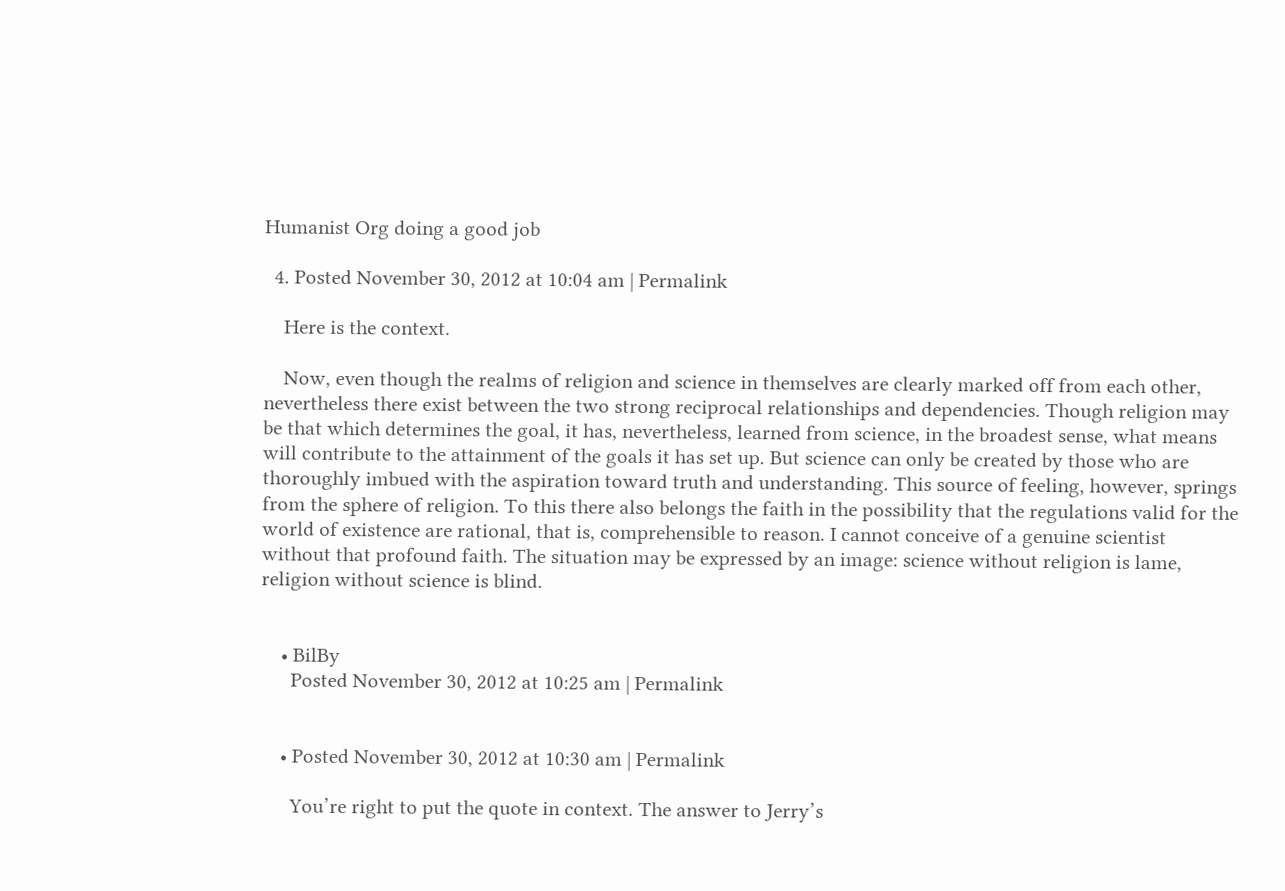Humanist Org doing a good job

  4. Posted November 30, 2012 at 10:04 am | Permalink

    Here is the context.

    Now, even though the realms of religion and science in themselves are clearly marked off from each other, nevertheless there exist between the two strong reciprocal relationships and dependencies. Though religion may be that which determines the goal, it has, nevertheless, learned from science, in the broadest sense, what means will contribute to the attainment of the goals it has set up. But science can only be created by those who are thoroughly imbued with the aspiration toward truth and understanding. This source of feeling, however, springs from the sphere of religion. To this there also belongs the faith in the possibility that the regulations valid for the world of existence are rational, that is, comprehensible to reason. I cannot conceive of a genuine scientist without that profound faith. The situation may be expressed by an image: science without religion is lame, religion without science is blind.


    • BilBy
      Posted November 30, 2012 at 10:25 am | Permalink


    • Posted November 30, 2012 at 10:30 am | Permalink

      You’re right to put the quote in context. The answer to Jerry’s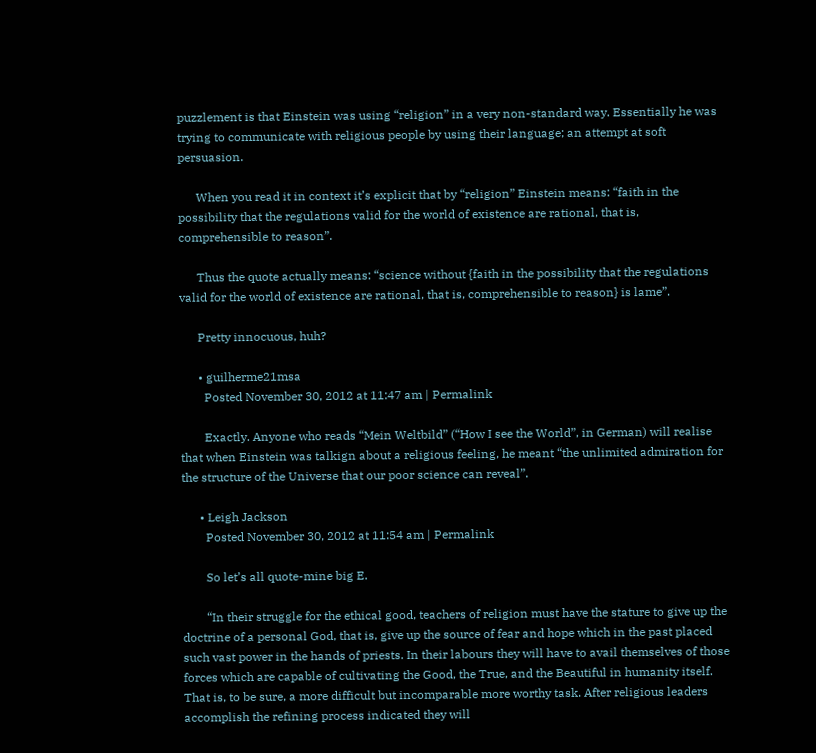puzzlement is that Einstein was using “religion” in a very non-standard way. Essentially he was trying to communicate with religious people by using their language; an attempt at soft persuasion.

      When you read it in context it’s explicit that by “religion” Einstein means: “faith in the possibility that the regulations valid for the world of existence are rational, that is, comprehensible to reason”.

      Thus the quote actually means: “science without {faith in the possibility that the regulations valid for the world of existence are rational, that is, comprehensible to reason} is lame”.

      Pretty innocuous, huh?

      • guilherme21msa
        Posted November 30, 2012 at 11:47 am | Permalink

        Exactly. Anyone who reads “Mein Weltbild” (“How I see the World”, in German) will realise that when Einstein was talkign about a religious feeling, he meant “the unlimited admiration for the structure of the Universe that our poor science can reveal”.

      • Leigh Jackson
        Posted November 30, 2012 at 11:54 am | Permalink

        So let’s all quote-mine big E.

        “In their struggle for the ethical good, teachers of religion must have the stature to give up the doctrine of a personal God, that is, give up the source of fear and hope which in the past placed such vast power in the hands of priests. In their labours they will have to avail themselves of those forces which are capable of cultivating the Good, the True, and the Beautiful in humanity itself. That is, to be sure, a more difficult but incomparable more worthy task. After religious leaders accomplish the refining process indicated they will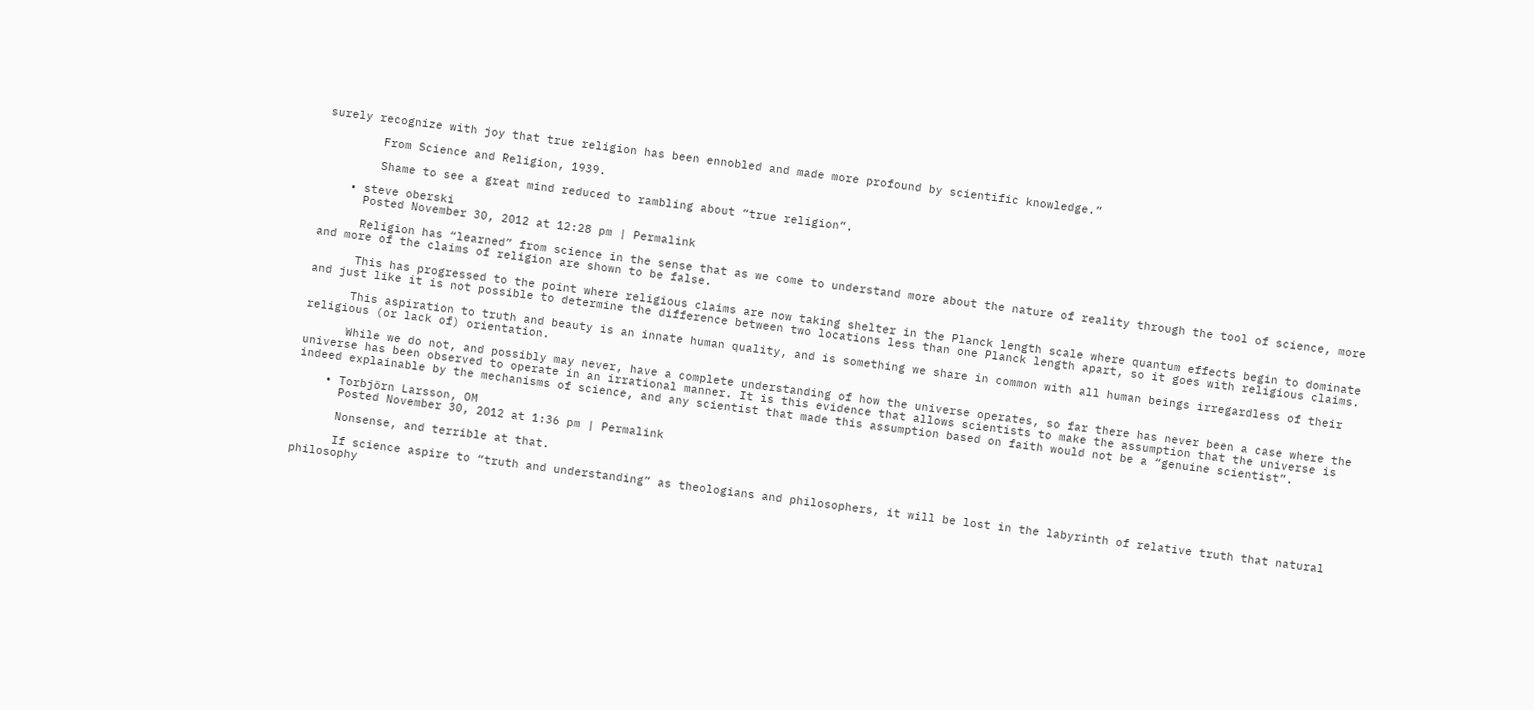surely recognize with joy that true religion has been ennobled and made more profound by scientific knowledge.”

        From Science and Religion, 1939.

        Shame to see a great mind reduced to rambling about “true religion”.

    • steve oberski
      Posted November 30, 2012 at 12:28 pm | Permalink

      Religion has “learned” from science in the sense that as we come to understand more about the nature of reality through the tool of science, more and more of the claims of religion are shown to be false.

      This has progressed to the point where religious claims are now taking shelter in the Planck length scale where quantum effects begin to dominate and just like it is not possible to determine the difference between two locations less than one Planck length apart, so it goes with religious claims.

      This aspiration to truth and beauty is an innate human quality, and is something we share in common with all human beings irregardless of their religious (or lack of) orientation.

      While we do not, and possibly may never, have a complete understanding of how the universe operates, so far there has never been a case where the universe has been observed to operate in an irrational manner. It is this evidence that allows scientists to make the assumption that the universe is indeed explainable by the mechanisms of science, and any scientist that made this assumption based on faith would not be a “genuine scientist”.

    • Torbjörn Larsson, OM
      Posted November 30, 2012 at 1:36 pm | Permalink

      Nonsense, and terrible at that.

      If science aspire to “truth and understanding” as theologians and philosophers, it will be lost in the labyrinth of relative truth that natural philosophy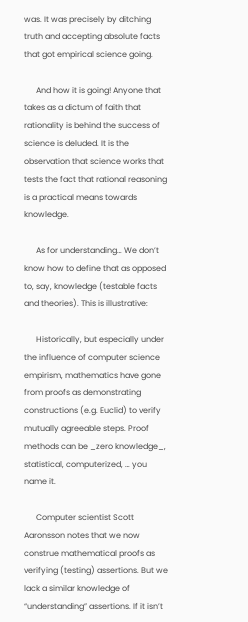was. It was precisely by ditching truth and accepting absolute facts that got empirical science going.

      And how it is going! Anyone that takes as a dictum of faith that rationality is behind the success of science is deluded. It is the observation that science works that tests the fact that rational reasoning is a practical means towards knowledge.

      As for understanding… We don’t know how to define that as opposed to, say, knowledge (testable facts and theories). This is illustrative:

      Historically, but especially under the influence of computer science empirism, mathematics have gone from proofs as demonstrating constructions (e.g. Euclid) to verify mutually agreeable steps. Proof methods can be _zero knowledge_, statistical, computerized, … you name it.

      Computer scientist Scott Aaronsson notes that we now construe mathematical proofs as verifying (testing) assertions. But we lack a similar knowledge of “understanding” assertions. If it isn’t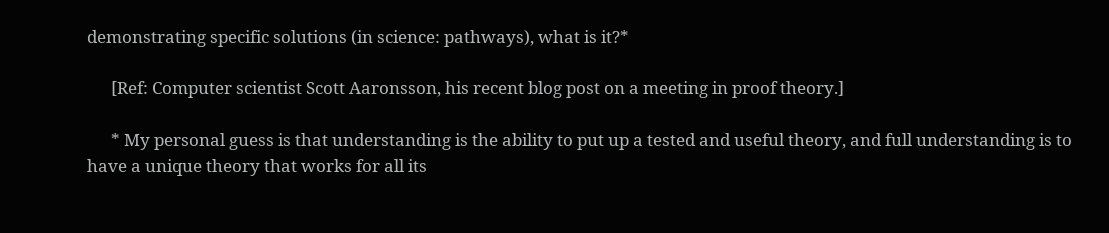demonstrating specific solutions (in science: pathways), what is it?*

      [Ref: Computer scientist Scott Aaronsson, his recent blog post on a meeting in proof theory.]

      * My personal guess is that understanding is the ability to put up a tested and useful theory, and full understanding is to have a unique theory that works for all its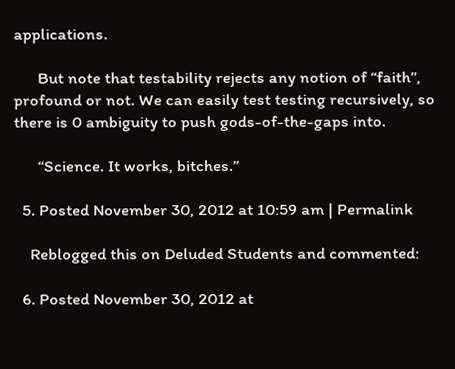applications.

      But note that testability rejects any notion of “faith”, profound or not. We can easily test testing recursively, so there is 0 ambiguity to push gods-of-the-gaps into.

      “Science. It works, bitches.”

  5. Posted November 30, 2012 at 10:59 am | Permalink

    Reblogged this on Deluded Students and commented:

  6. Posted November 30, 2012 at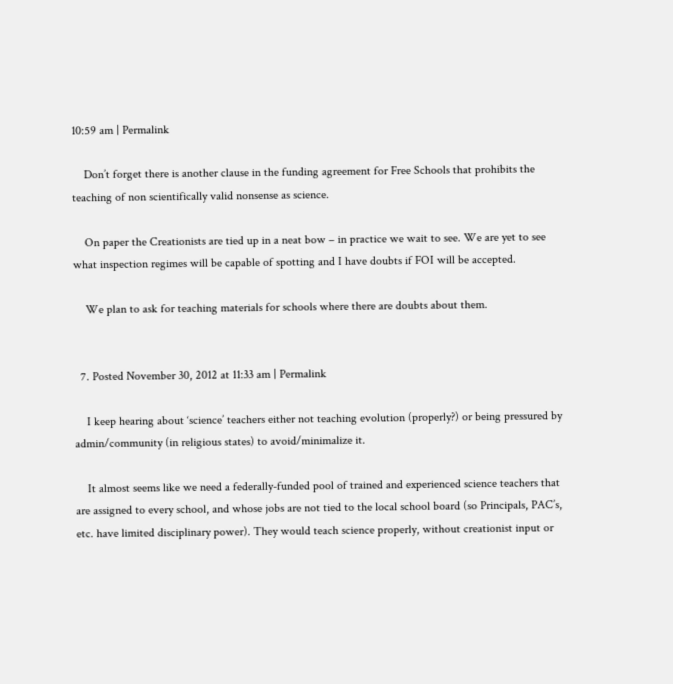10:59 am | Permalink

    Don’t forget there is another clause in the funding agreement for Free Schools that prohibits the teaching of non scientifically valid nonsense as science.

    On paper the Creationists are tied up in a neat bow – in practice we wait to see. We are yet to see what inspection regimes will be capable of spotting and I have doubts if FOI will be accepted.

    We plan to ask for teaching materials for schools where there are doubts about them.


  7. Posted November 30, 2012 at 11:33 am | Permalink

    I keep hearing about ‘science’ teachers either not teaching evolution (properly?) or being pressured by admin/community (in religious states) to avoid/minimalize it.

    It almost seems like we need a federally-funded pool of trained and experienced science teachers that are assigned to every school, and whose jobs are not tied to the local school board (so Principals, PAC’s, etc. have limited disciplinary power). They would teach science properly, without creationist input or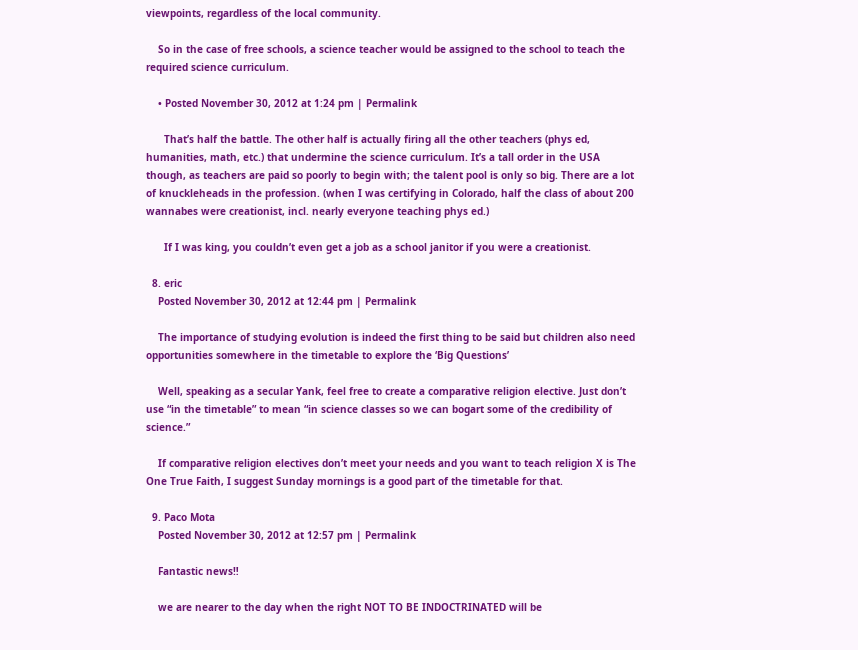viewpoints, regardless of the local community.

    So in the case of free schools, a science teacher would be assigned to the school to teach the required science curriculum.

    • Posted November 30, 2012 at 1:24 pm | Permalink

      That’s half the battle. The other half is actually firing all the other teachers (phys ed, humanities, math, etc.) that undermine the science curriculum. It’s a tall order in the USA though, as teachers are paid so poorly to begin with; the talent pool is only so big. There are a lot of knuckleheads in the profession. (when I was certifying in Colorado, half the class of about 200 wannabes were creationist, incl. nearly everyone teaching phys ed.)

      If I was king, you couldn’t even get a job as a school janitor if you were a creationist.

  8. eric
    Posted November 30, 2012 at 12:44 pm | Permalink

    The importance of studying evolution is indeed the first thing to be said but children also need opportunities somewhere in the timetable to explore the ‘Big Questions’

    Well, speaking as a secular Yank, feel free to create a comparative religion elective. Just don’t use “in the timetable” to mean “in science classes so we can bogart some of the credibility of science.”

    If comparative religion electives don’t meet your needs and you want to teach religion X is The One True Faith, I suggest Sunday mornings is a good part of the timetable for that.

  9. Paco Mota
    Posted November 30, 2012 at 12:57 pm | Permalink

    Fantastic news‼

    we are nearer to the day when the right NOT TO BE INDOCTRINATED will be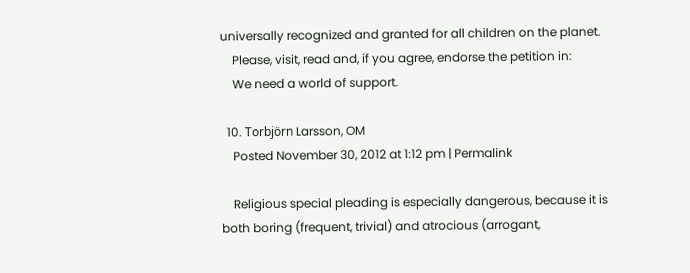universally recognized and granted for all children on the planet.
    Please, visit, read and, if you agree, endorse the petition in:
    We need a world of support.

  10. Torbjörn Larsson, OM
    Posted November 30, 2012 at 1:12 pm | Permalink

    Religious special pleading is especially dangerous, because it is both boring (frequent, trivial) and atrocious (arrogant,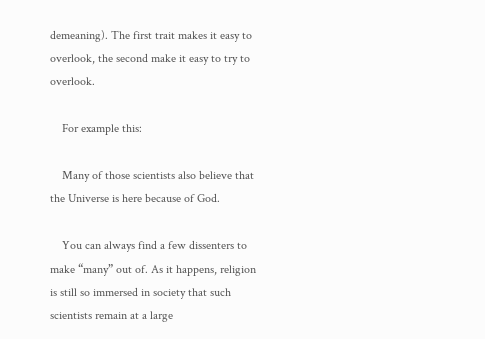demeaning). The first trait makes it easy to overlook, the second make it easy to try to overlook.

    For example this:

    Many of those scientists also believe that the Universe is here because of God.

    You can always find a few dissenters to make “many” out of. As it happens, religion is still so immersed in society that such scientists remain at a large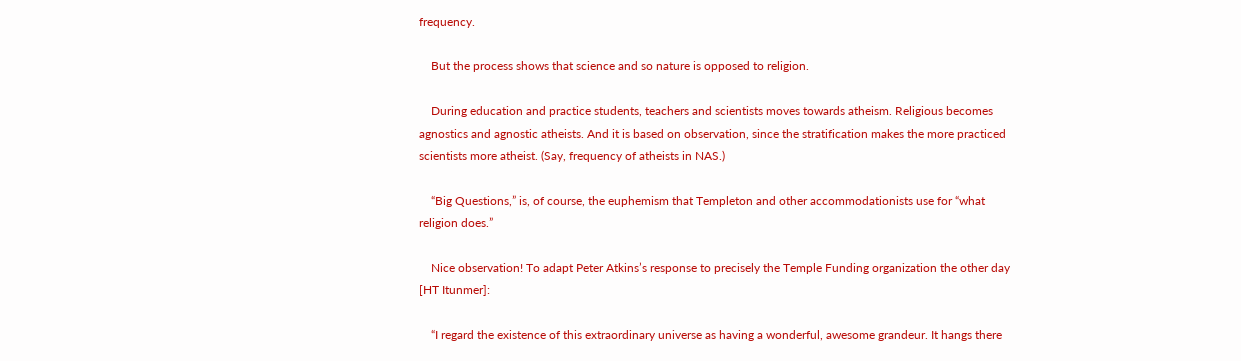frequency.

    But the process shows that science and so nature is opposed to religion.

    During education and practice students, teachers and scientists moves towards atheism. Religious becomes agnostics and agnostic atheists. And it is based on observation, since the stratification makes the more practiced scientists more atheist. (Say, frequency of atheists in NAS.)

    “Big Questions,” is, of course, the euphemism that Templeton and other accommodationists use for “what religion does.”

    Nice observation! To adapt Peter Atkins’s response to precisely the Temple Funding organization the other day [HT Itunmer]:

    “I regard the existence of this extraordinary universe as having a wonderful, awesome grandeur. It hangs there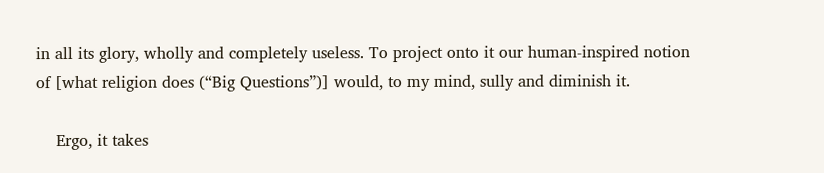in all its glory, wholly and completely useless. To project onto it our human-inspired notion of [what religion does (“Big Questions”)] would, to my mind, sully and diminish it.

    Ergo, it takes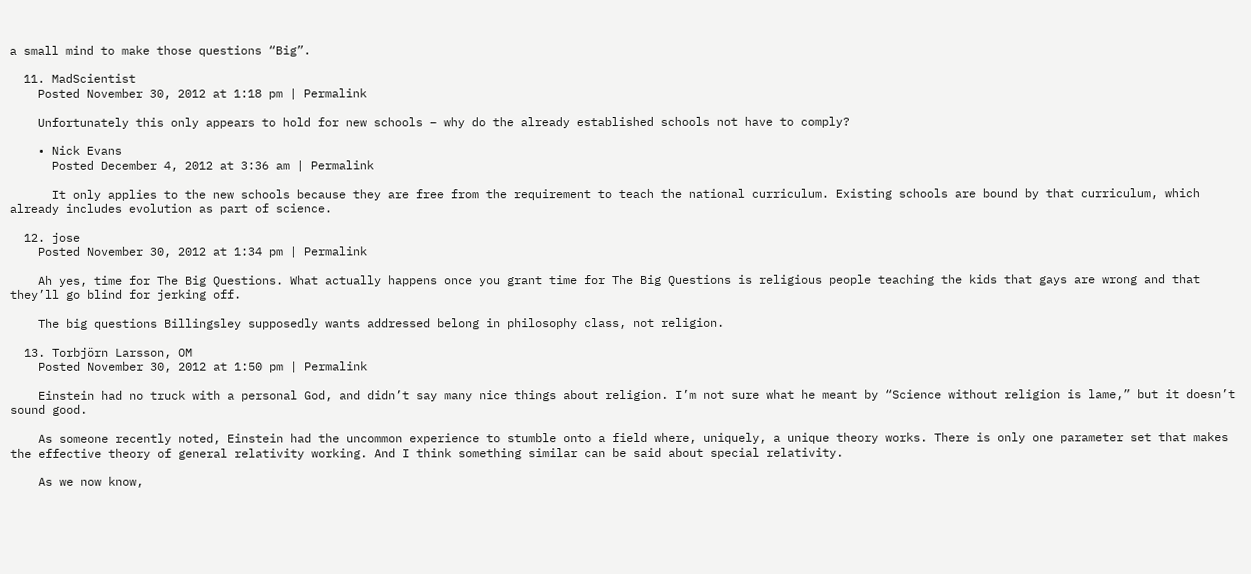a small mind to make those questions “Big”.

  11. MadScientist
    Posted November 30, 2012 at 1:18 pm | Permalink

    Unfortunately this only appears to hold for new schools – why do the already established schools not have to comply?

    • Nick Evans
      Posted December 4, 2012 at 3:36 am | Permalink

      It only applies to the new schools because they are free from the requirement to teach the national curriculum. Existing schools are bound by that curriculum, which already includes evolution as part of science.

  12. jose
    Posted November 30, 2012 at 1:34 pm | Permalink

    Ah yes, time for The Big Questions. What actually happens once you grant time for The Big Questions is religious people teaching the kids that gays are wrong and that they’ll go blind for jerking off.

    The big questions Billingsley supposedly wants addressed belong in philosophy class, not religion.

  13. Torbjörn Larsson, OM
    Posted November 30, 2012 at 1:50 pm | Permalink

    Einstein had no truck with a personal God, and didn’t say many nice things about religion. I’m not sure what he meant by “Science without religion is lame,” but it doesn’t sound good.

    As someone recently noted, Einstein had the uncommon experience to stumble onto a field where, uniquely, a unique theory works. There is only one parameter set that makes the effective theory of general relativity working. And I think something similar can be said about special relativity.

    As we now know,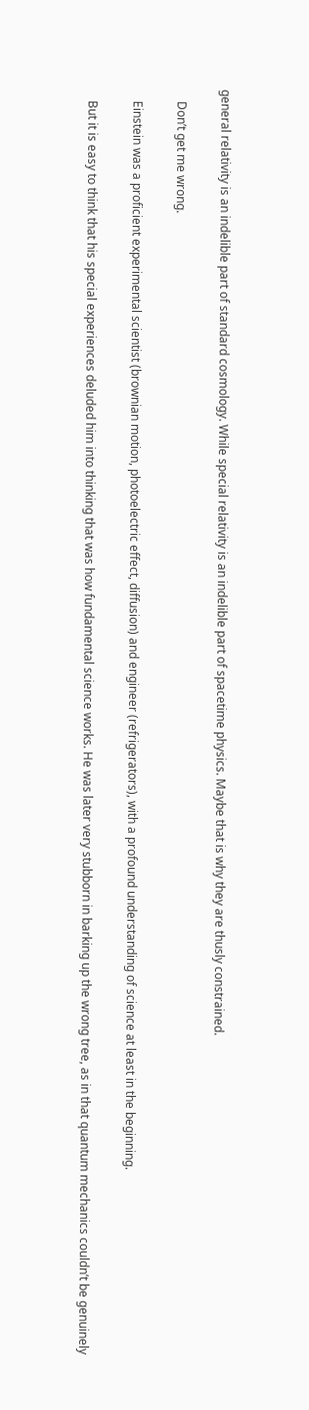general relativity is an indelible part of standard cosmology. While special relativity is an indelible part of spacetime physics. Maybe that is why they are thusly constrained.

    Don’t get me wrong.

    Einstein was a proficient experimental scientist (brownian motion, photoelectric effect, diffusion) and engineer (refrigerators), with a profound understanding of science at least in the beginning.

    But it is easy to think that his special experiences deluded him into thinking that was how fundamental science works. He was later very stubborn in barking up the wrong tree, as in that quantum mechanics couldn’t be genuinely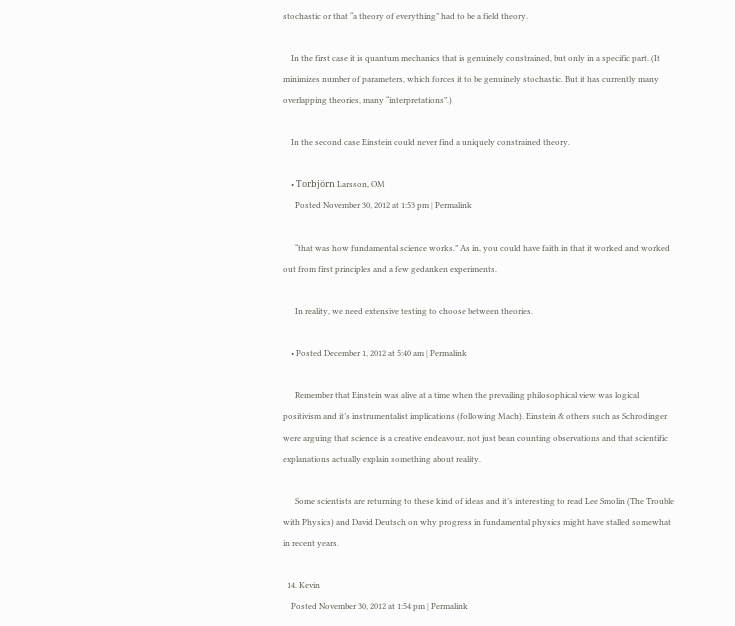stochastic or that “a theory of everything” had to be a field theory.

    In the first case it is quantum mechanics that is genuinely constrained, but only in a specific part. (It minimizes number of parameters, which forces it to be genuinely stochastic. But it has currently many overlapping theories, many “interpretations”.)

    In the second case Einstein could never find a uniquely constrained theory.

    • Torbjörn Larsson, OM
      Posted November 30, 2012 at 1:53 pm | Permalink

      “that was how fundamental science works.” As in, you could have faith in that it worked and worked out from first principles and a few gedanken experiments.

      In reality, we need extensive testing to choose between theories.

    • Posted December 1, 2012 at 5:40 am | Permalink

      Remember that Einstein was alive at a time when the prevailing philosophical view was logical positivism and it’s instrumentalist implications (following Mach). Einstein & others such as Schrodinger were arguing that science is a creative endeavour, not just bean counting observations and that scientific explanations actually explain something about reality.

      Some scientists are returning to these kind of ideas and it’s interesting to read Lee Smolin (The Trouble with Physics) and David Deutsch on why progress in fundamental physics might have stalled somewhat in recent years.

  14. Kevin
    Posted November 30, 2012 at 1:54 pm | Permalink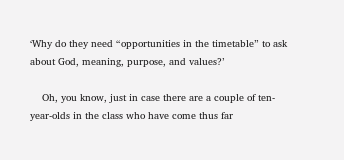‘Why do they need “opportunities in the timetable” to ask about God, meaning, purpose, and values?’

    Oh, you know, just in case there are a couple of ten-year-olds in the class who have come thus far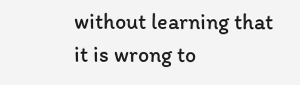without learning that it is wrong to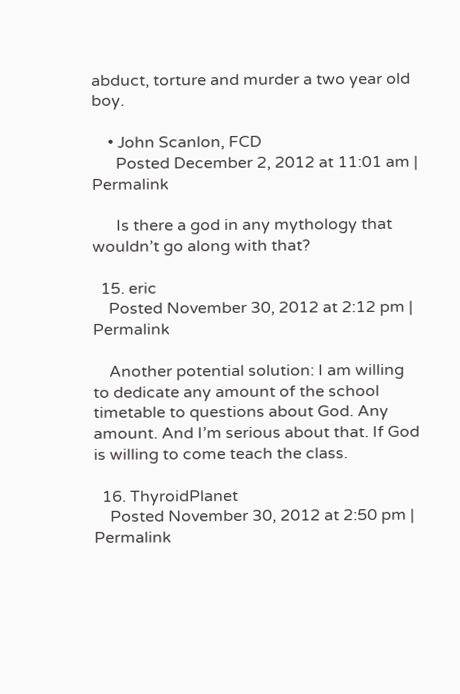abduct, torture and murder a two year old boy.

    • John Scanlon, FCD
      Posted December 2, 2012 at 11:01 am | Permalink

      Is there a god in any mythology that wouldn’t go along with that?

  15. eric
    Posted November 30, 2012 at 2:12 pm | Permalink

    Another potential solution: I am willing to dedicate any amount of the school timetable to questions about God. Any amount. And I’m serious about that. If God is willing to come teach the class.

  16. ThyroidPlanet
    Posted November 30, 2012 at 2:50 pm | Permalink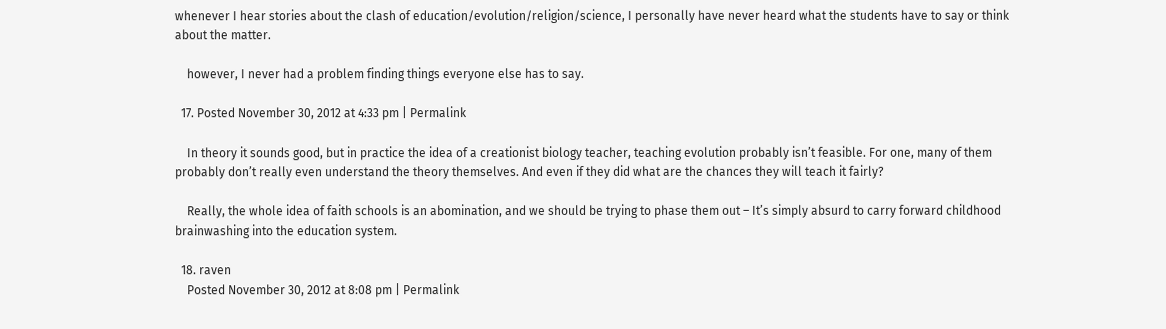whenever I hear stories about the clash of education/evolution/religion/science, I personally have never heard what the students have to say or think about the matter.

    however, I never had a problem finding things everyone else has to say.

  17. Posted November 30, 2012 at 4:33 pm | Permalink

    In theory it sounds good, but in practice the idea of a creationist biology teacher, teaching evolution probably isn’t feasible. For one, many of them probably don’t really even understand the theory themselves. And even if they did what are the chances they will teach it fairly?

    Really, the whole idea of faith schools is an abomination, and we should be trying to phase them out – It’s simply absurd to carry forward childhood brainwashing into the education system.

  18. raven
    Posted November 30, 2012 at 8:08 pm | Permalink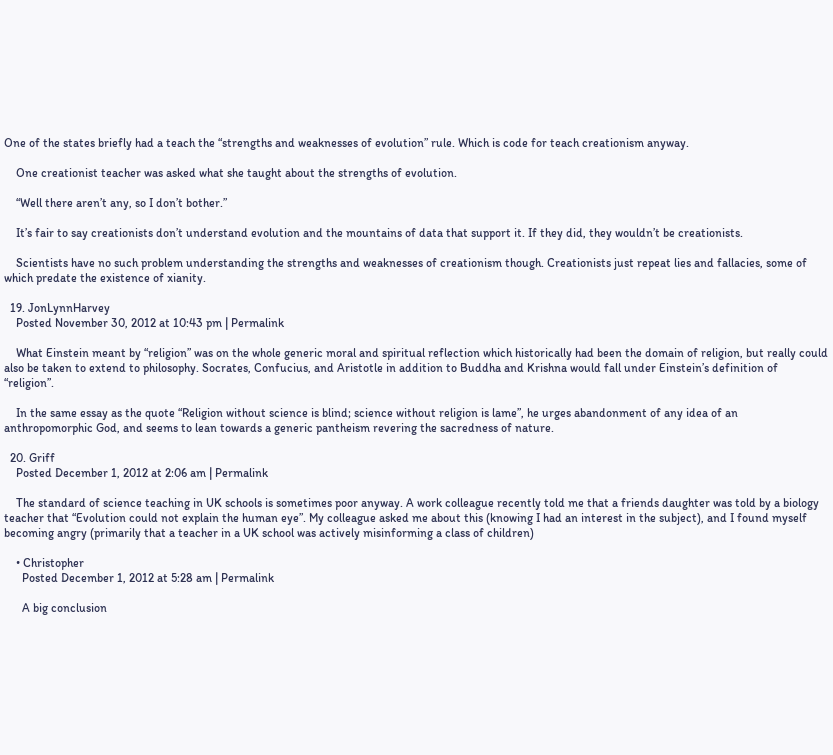One of the states briefly had a teach the “strengths and weaknesses of evolution” rule. Which is code for teach creationism anyway.

    One creationist teacher was asked what she taught about the strengths of evolution.

    “Well there aren’t any, so I don’t bother.”

    It’s fair to say creationists don’t understand evolution and the mountains of data that support it. If they did, they wouldn’t be creationists.

    Scientists have no such problem understanding the strengths and weaknesses of creationism though. Creationists just repeat lies and fallacies, some of which predate the existence of xianity.

  19. JonLynnHarvey
    Posted November 30, 2012 at 10:43 pm | Permalink

    What Einstein meant by “religion” was on the whole generic moral and spiritual reflection which historically had been the domain of religion, but really could also be taken to extend to philosophy. Socrates, Confucius, and Aristotle in addition to Buddha and Krishna would fall under Einstein’s definition of “religion”.

    In the same essay as the quote “Religion without science is blind; science without religion is lame”, he urges abandonment of any idea of an anthropomorphic God, and seems to lean towards a generic pantheism revering the sacredness of nature.

  20. Griff
    Posted December 1, 2012 at 2:06 am | Permalink

    The standard of science teaching in UK schools is sometimes poor anyway. A work colleague recently told me that a friends daughter was told by a biology teacher that “Evolution could not explain the human eye”. My colleague asked me about this (knowing I had an interest in the subject), and I found myself becoming angry (primarily that a teacher in a UK school was actively misinforming a class of children)

    • Christopher
      Posted December 1, 2012 at 5:28 am | Permalink

      A big conclusion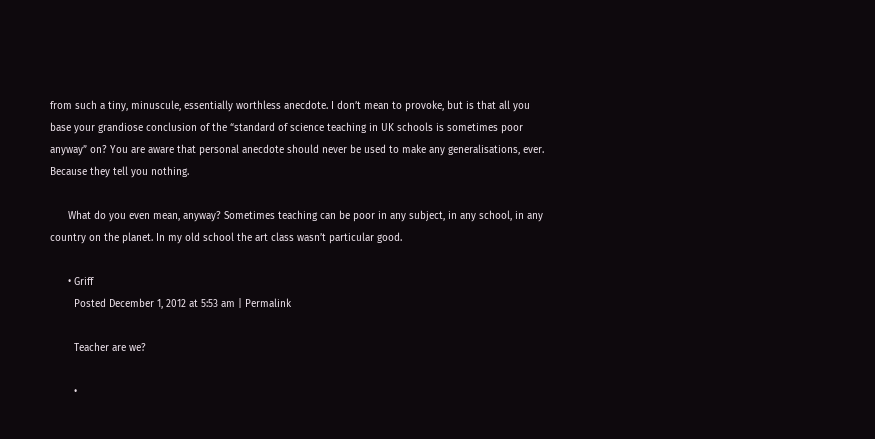from such a tiny, minuscule, essentially worthless anecdote. I don’t mean to provoke, but is that all you base your grandiose conclusion of the “standard of science teaching in UK schools is sometimes poor anyway” on? You are aware that personal anecdote should never be used to make any generalisations, ever. Because they tell you nothing.

      What do you even mean, anyway? Sometimes teaching can be poor in any subject, in any school, in any country on the planet. In my old school the art class wasn’t particular good.

      • Griff
        Posted December 1, 2012 at 5:53 am | Permalink

        Teacher are we?

        •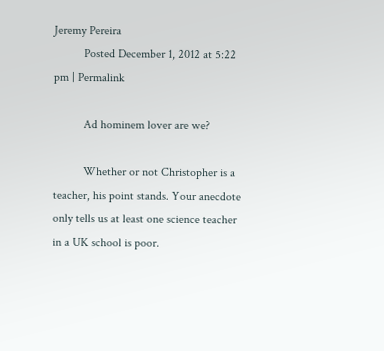Jeremy Pereira
          Posted December 1, 2012 at 5:22 pm | Permalink

          Ad hominem lover are we?

          Whether or not Christopher is a teacher, his point stands. Your anecdote only tells us at least one science teacher in a UK school is poor.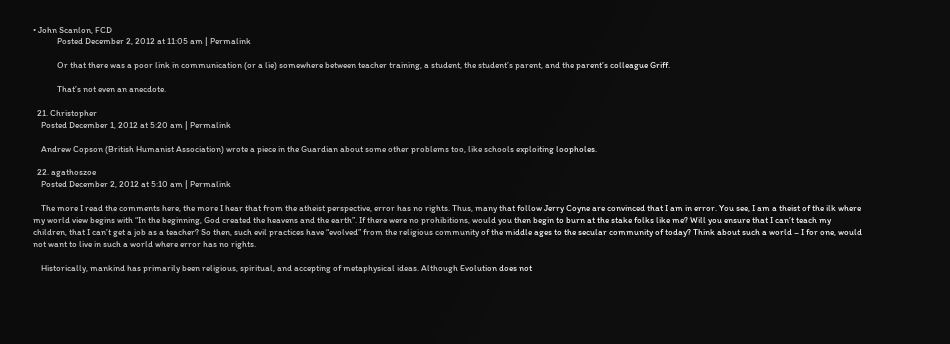• John Scanlon, FCD
            Posted December 2, 2012 at 11:05 am | Permalink

            Or that there was a poor link in communication (or a lie) somewhere between teacher training, a student, the student’s parent, and the parent’s colleague Griff.

            That’s not even an anecdote.

  21. Christopher
    Posted December 1, 2012 at 5:20 am | Permalink

    Andrew Copson (British Humanist Association) wrote a piece in the Guardian about some other problems too, like schools exploiting loopholes.

  22. agathoszoe
    Posted December 2, 2012 at 5:10 am | Permalink

    The more I read the comments here, the more I hear that from the atheist perspective, error has no rights. Thus, many that follow Jerry Coyne are convinced that I am in error. You see, I am a theist of the ilk where my world view begins with “In the beginning, God created the heavens and the earth”. If there were no prohibitions, would you then begin to burn at the stake folks like me? Will you ensure that I can’t teach my children, that I can’t get a job as a teacher? So then, such evil practices have “evolved” from the religious community of the middle ages to the secular community of today? Think about such a world – I for one, would not want to live in such a world where error has no rights.

    Historically, mankind has primarily been religious, spiritual, and accepting of metaphysical ideas. Although Evolution does not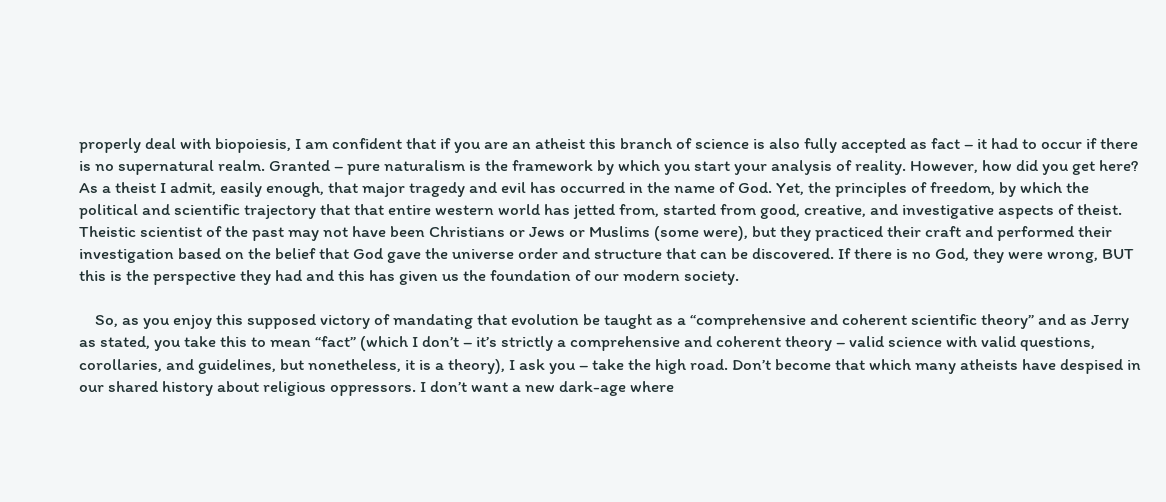properly deal with biopoiesis, I am confident that if you are an atheist this branch of science is also fully accepted as fact – it had to occur if there is no supernatural realm. Granted – pure naturalism is the framework by which you start your analysis of reality. However, how did you get here? As a theist I admit, easily enough, that major tragedy and evil has occurred in the name of God. Yet, the principles of freedom, by which the political and scientific trajectory that that entire western world has jetted from, started from good, creative, and investigative aspects of theist. Theistic scientist of the past may not have been Christians or Jews or Muslims (some were), but they practiced their craft and performed their investigation based on the belief that God gave the universe order and structure that can be discovered. If there is no God, they were wrong, BUT this is the perspective they had and this has given us the foundation of our modern society.

    So, as you enjoy this supposed victory of mandating that evolution be taught as a “comprehensive and coherent scientific theory” and as Jerry as stated, you take this to mean “fact” (which I don’t – it’s strictly a comprehensive and coherent theory – valid science with valid questions, corollaries, and guidelines, but nonetheless, it is a theory), I ask you – take the high road. Don’t become that which many atheists have despised in our shared history about religious oppressors. I don’t want a new dark-age where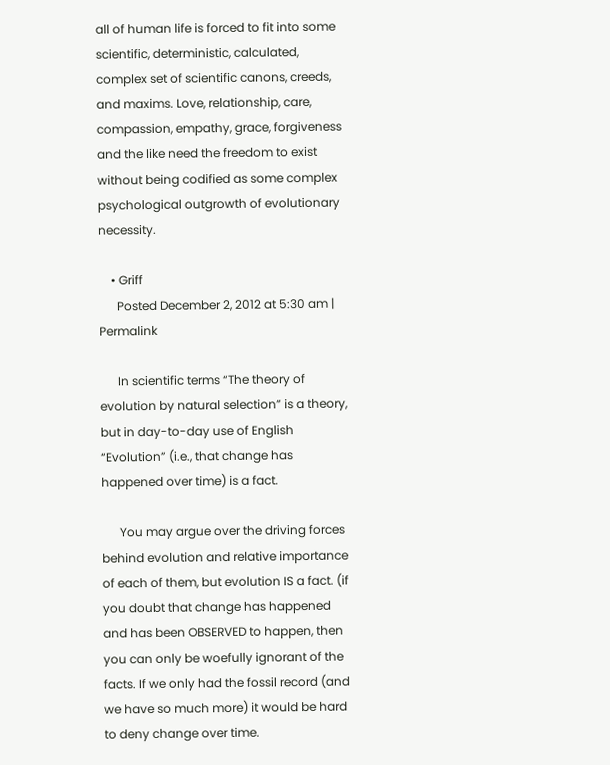all of human life is forced to fit into some scientific, deterministic, calculated, complex set of scientific canons, creeds, and maxims. Love, relationship, care, compassion, empathy, grace, forgiveness and the like need the freedom to exist without being codified as some complex psychological outgrowth of evolutionary necessity.

    • Griff
      Posted December 2, 2012 at 5:30 am | Permalink

      In scientific terms “The theory of evolution by natural selection” is a theory, but in day-to-day use of English “Evolution” (i.e., that change has happened over time) is a fact.

      You may argue over the driving forces behind evolution and relative importance of each of them, but evolution IS a fact. (if you doubt that change has happened and has been OBSERVED to happen, then you can only be woefully ignorant of the facts. If we only had the fossil record (and we have so much more) it would be hard to deny change over time.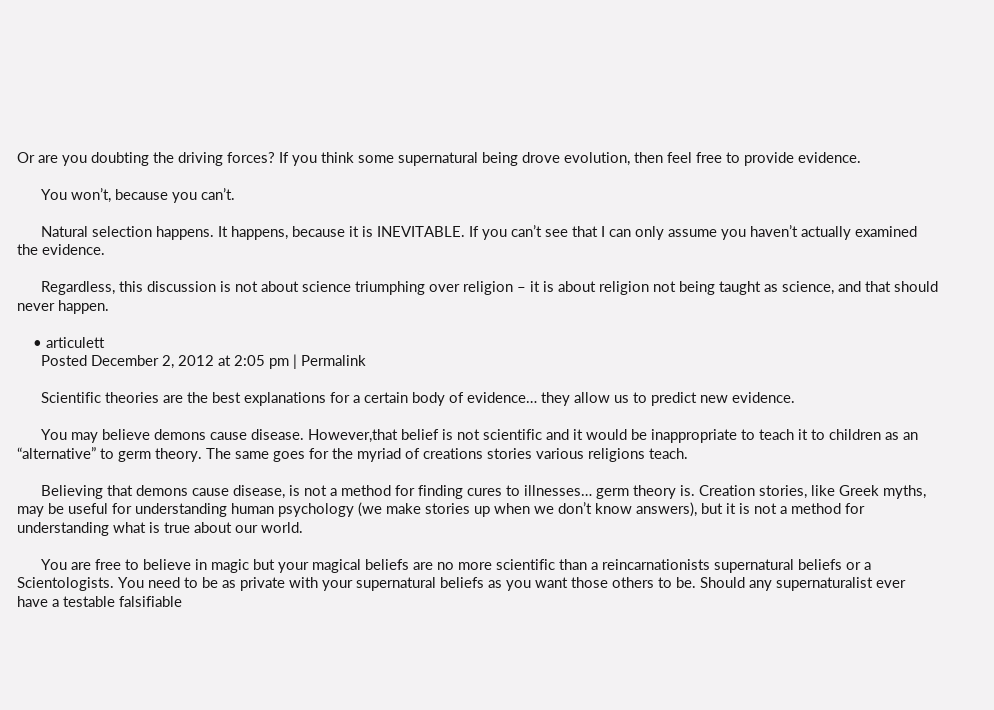Or are you doubting the driving forces? If you think some supernatural being drove evolution, then feel free to provide evidence.

      You won’t, because you can’t.

      Natural selection happens. It happens, because it is INEVITABLE. If you can’t see that I can only assume you haven’t actually examined the evidence.

      Regardless, this discussion is not about science triumphing over religion – it is about religion not being taught as science, and that should never happen.

    • articulett
      Posted December 2, 2012 at 2:05 pm | Permalink

      Scientific theories are the best explanations for a certain body of evidence… they allow us to predict new evidence.

      You may believe demons cause disease. However,that belief is not scientific and it would be inappropriate to teach it to children as an “alternative” to germ theory. The same goes for the myriad of creations stories various religions teach.

      Believing that demons cause disease, is not a method for finding cures to illnesses… germ theory is. Creation stories, like Greek myths, may be useful for understanding human psychology (we make stories up when we don’t know answers), but it is not a method for understanding what is true about our world.

      You are free to believe in magic but your magical beliefs are no more scientific than a reincarnationists supernatural beliefs or a Scientologists. You need to be as private with your supernatural beliefs as you want those others to be. Should any supernaturalist ever have a testable falsifiable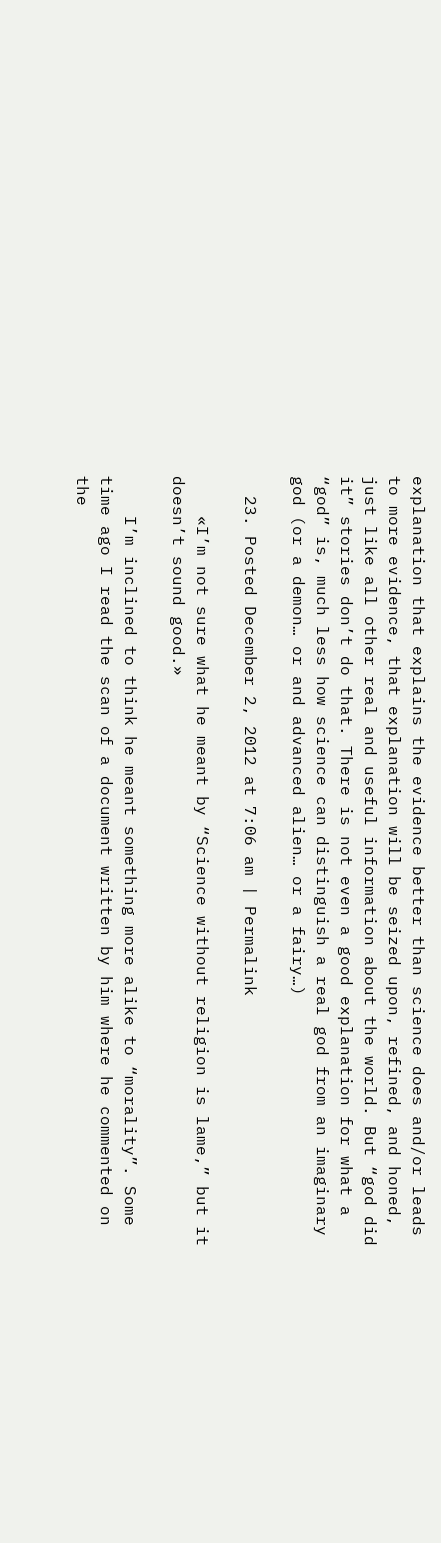explanation that explains the evidence better than science does and/or leads to more evidence, that explanation will be seized upon, refined, and honed, just like all other real and useful information about the world. But “god did it” stories don’t do that. There is not even a good explanation for what a “god” is, much less how science can distinguish a real god from an imaginary god (or a demon… or and advanced alien… or a fairy…)

  23. Posted December 2, 2012 at 7:06 am | Permalink

    «I’m not sure what he meant by “Science without religion is lame,” but it doesn’t sound good.»

    I’m inclined to think he meant something more alike to “morality”. Some time ago I read the scan of a document written by him where he commented on the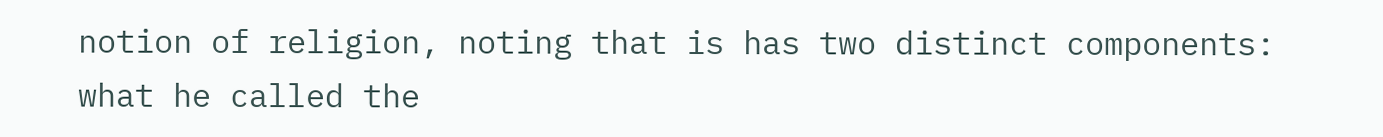notion of religion, noting that is has two distinct components: what he called the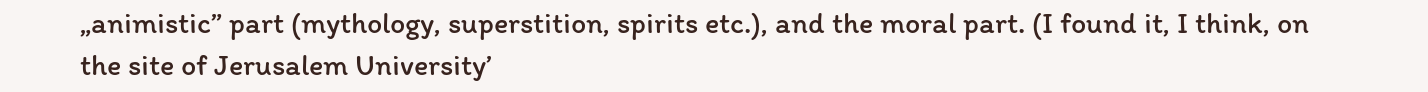„animistic” part (mythology, superstition, spirits etc.), and the moral part. (I found it, I think, on the site of Jerusalem University’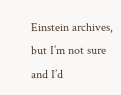Einstein archives, but I’m not sure and I’d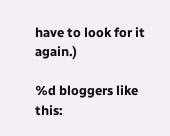have to look for it again.)

%d bloggers like this: